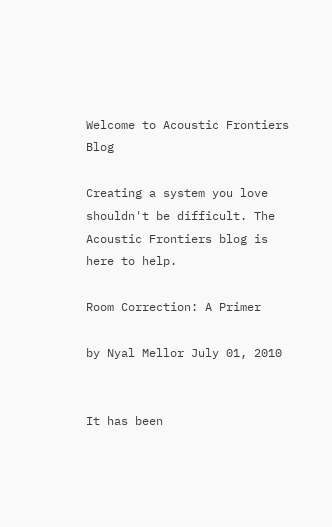Welcome to Acoustic Frontiers Blog

Creating a system you love shouldn't be difficult. The Acoustic Frontiers blog is here to help.

Room Correction: A Primer

by Nyal Mellor July 01, 2010


It has been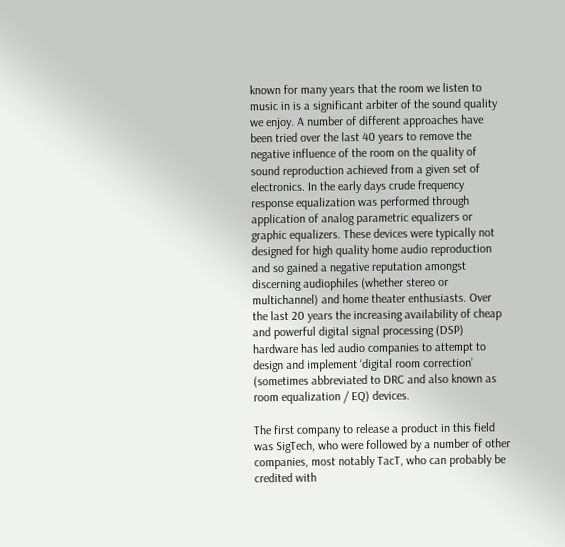known for many years that the room we listen to music in is a significant arbiter of the sound quality we enjoy. A number of different approaches have been tried over the last 40 years to remove the negative influence of the room on the quality of sound reproduction achieved from a given set of electronics. In the early days crude frequency response equalization was performed through application of analog parametric equalizers or graphic equalizers. These devices were typically not designed for high quality home audio reproduction and so gained a negative reputation amongst discerning audiophiles (whether stereo or multichannel) and home theater enthusiasts. Over the last 20 years the increasing availability of cheap and powerful digital signal processing (DSP) hardware has led audio companies to attempt to design and implement ‘digital room correction’ (sometimes abbreviated to DRC and also known as room equalization / EQ) devices.

The first company to release a product in this field was SigTech, who were followed by a number of other companies, most notably TacT, who can probably be credited with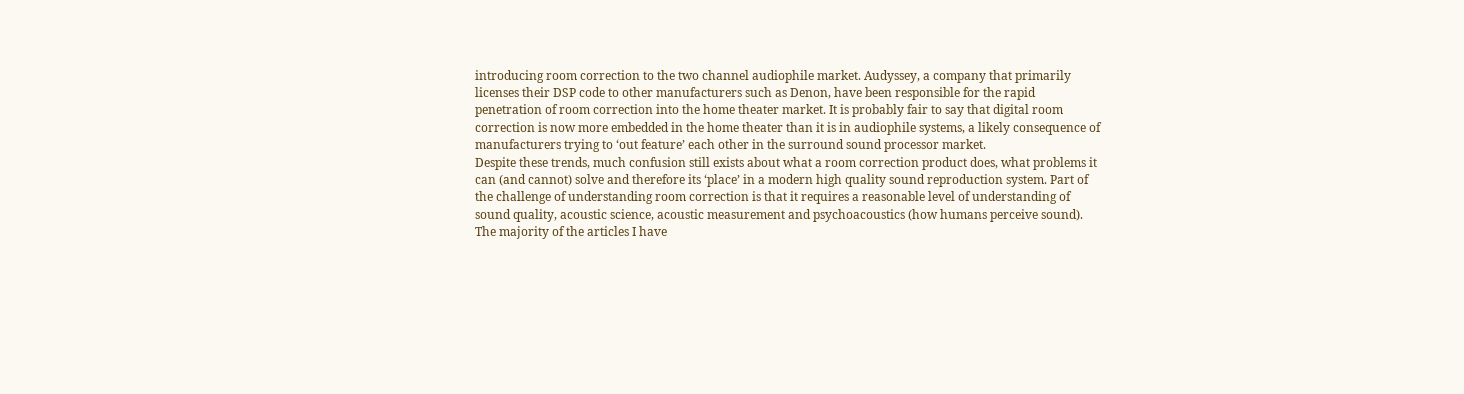introducing room correction to the two channel audiophile market. Audyssey, a company that primarily licenses their DSP code to other manufacturers such as Denon, have been responsible for the rapid penetration of room correction into the home theater market. It is probably fair to say that digital room correction is now more embedded in the home theater than it is in audiophile systems, a likely consequence of manufacturers trying to ‘out feature’ each other in the surround sound processor market.
Despite these trends, much confusion still exists about what a room correction product does, what problems it can (and cannot) solve and therefore its ‘place’ in a modern high quality sound reproduction system. Part of the challenge of understanding room correction is that it requires a reasonable level of understanding of sound quality, acoustic science, acoustic measurement and psychoacoustics (how humans perceive sound). The majority of the articles I have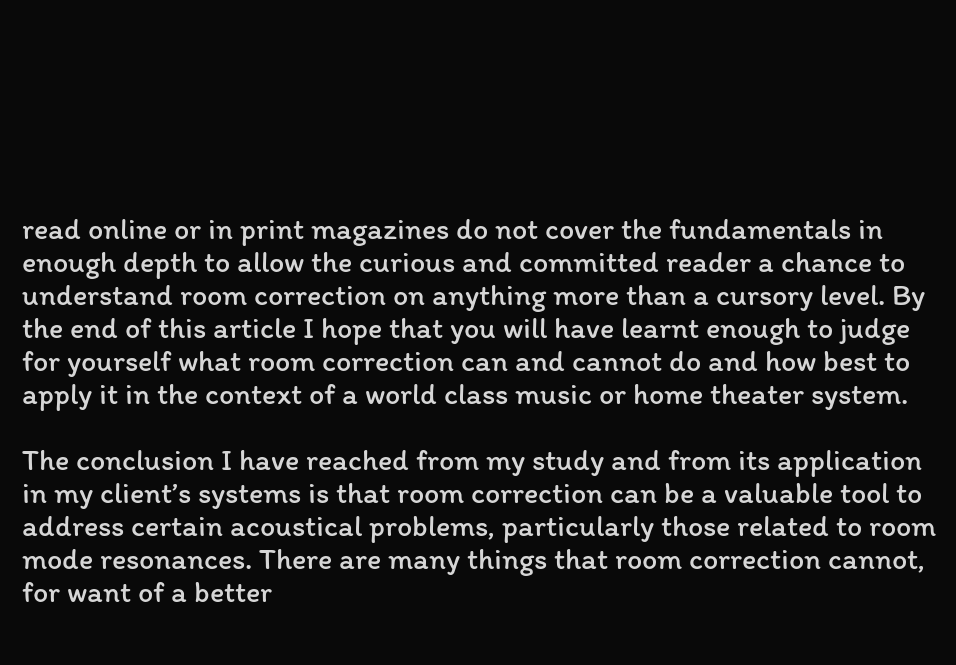read online or in print magazines do not cover the fundamentals in enough depth to allow the curious and committed reader a chance to understand room correction on anything more than a cursory level. By the end of this article I hope that you will have learnt enough to judge for yourself what room correction can and cannot do and how best to apply it in the context of a world class music or home theater system.

The conclusion I have reached from my study and from its application in my client’s systems is that room correction can be a valuable tool to address certain acoustical problems, particularly those related to room mode resonances. There are many things that room correction cannot, for want of a better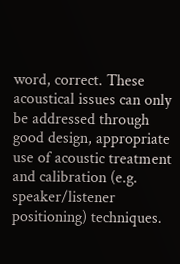word, correct. These acoustical issues can only be addressed through good design, appropriate use of acoustic treatment and calibration (e.g. speaker/listener positioning) techniques.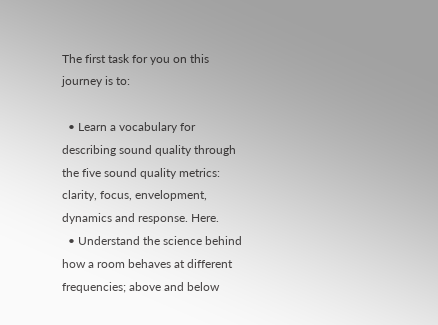The first task for you on this journey is to:

  • Learn a vocabulary for describing sound quality through the five sound quality metrics: clarity, focus, envelopment, dynamics and response. Here.
  • Understand the science behind how a room behaves at different frequencies; above and below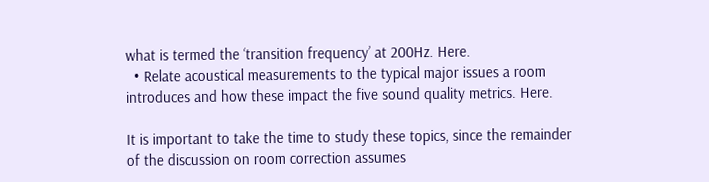what is termed the ‘transition frequency’ at 200Hz. Here.
  • Relate acoustical measurements to the typical major issues a room introduces and how these impact the five sound quality metrics. Here.

It is important to take the time to study these topics, since the remainder of the discussion on room correction assumes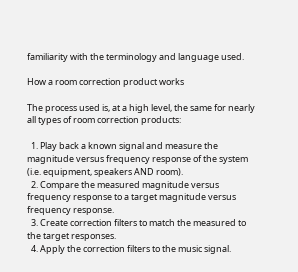familiarity with the terminology and language used.

How a room correction product works

The process used is, at a high level, the same for nearly all types of room correction products:

  1. Play back a known signal and measure the magnitude versus frequency response of the system (i.e. equipment, speakers AND room).
  2. Compare the measured magnitude versus frequency response to a target magnitude versus frequency response.
  3. Create correction filters to match the measured to the target responses.
  4. Apply the correction filters to the music signal.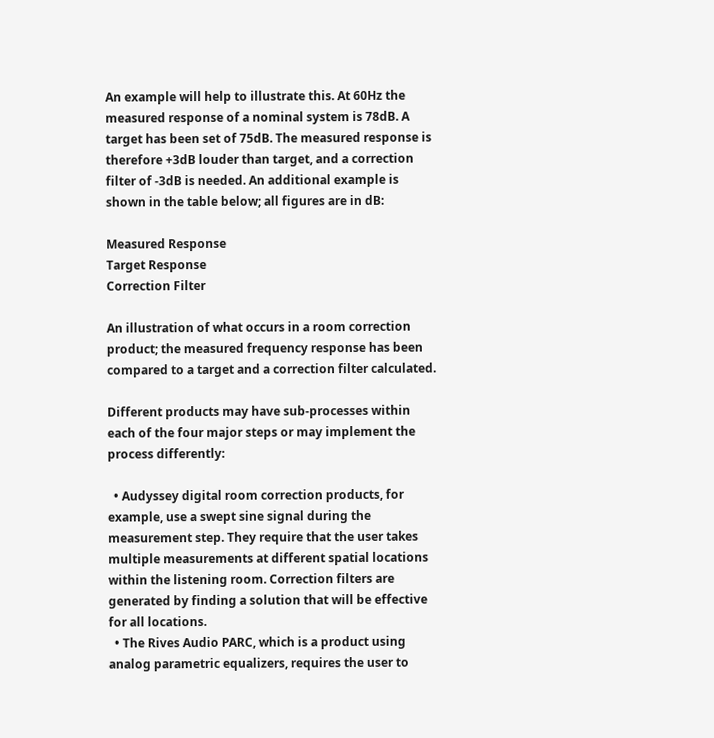An example will help to illustrate this. At 60Hz the measured response of a nominal system is 78dB. A target has been set of 75dB. The measured response is therefore +3dB louder than target, and a correction filter of -3dB is needed. An additional example is shown in the table below; all figures are in dB:

Measured Response
Target Response
Correction Filter

An illustration of what occurs in a room correction product; the measured frequency response has been compared to a target and a correction filter calculated.

Different products may have sub-processes within each of the four major steps or may implement the process differently:

  • Audyssey digital room correction products, for example, use a swept sine signal during the measurement step. They require that the user takes multiple measurements at different spatial locations within the listening room. Correction filters are generated by finding a solution that will be effective for all locations.
  • The Rives Audio PARC, which is a product using analog parametric equalizers, requires the user to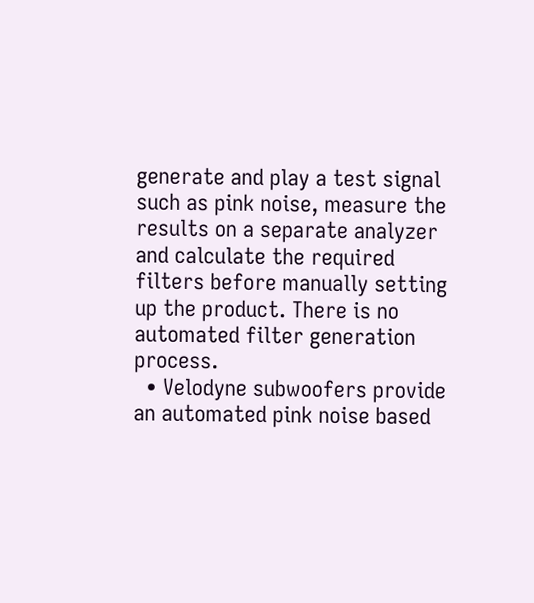generate and play a test signal such as pink noise, measure the results on a separate analyzer and calculate the required filters before manually setting up the product. There is no automated filter generation process.
  • Velodyne subwoofers provide an automated pink noise based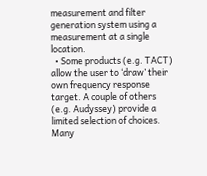measurement and filter generation system using a measurement at a single location.
  • Some products (e.g. TACT) allow the user to ‘draw’ their own frequency response target. A couple of others (e.g. Audyssey) provide a limited selection of choices. Many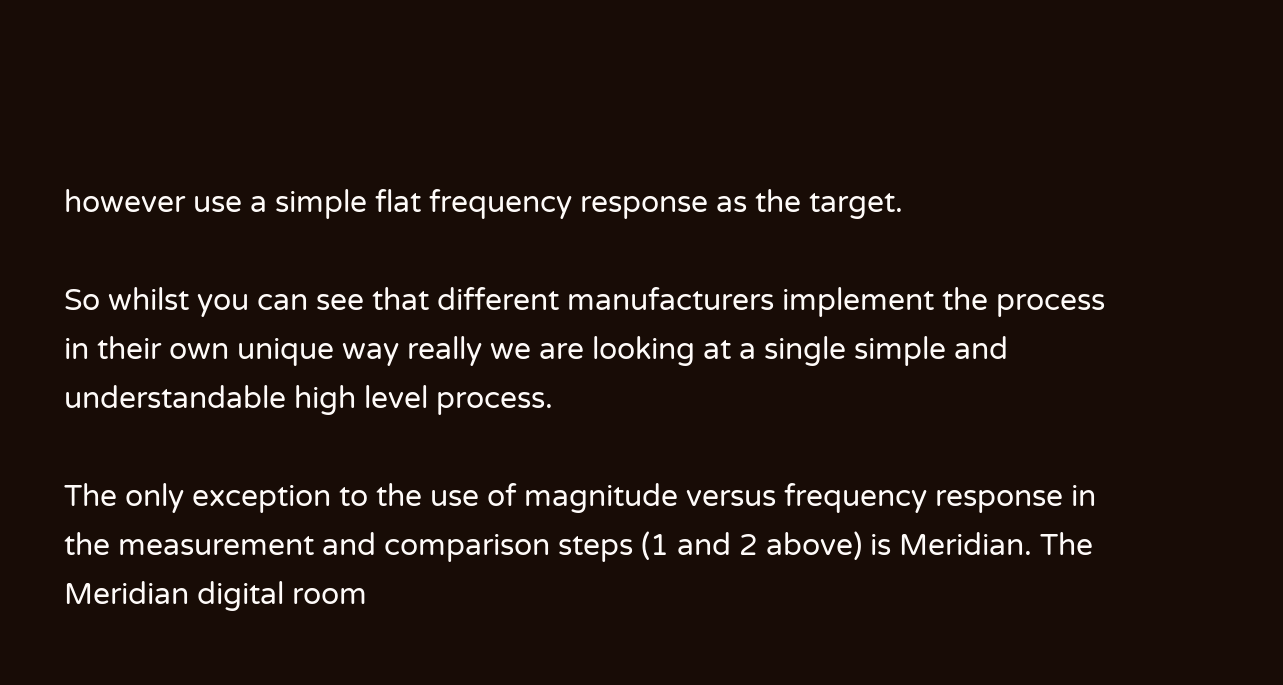however use a simple flat frequency response as the target.

So whilst you can see that different manufacturers implement the process in their own unique way really we are looking at a single simple and understandable high level process.

The only exception to the use of magnitude versus frequency response in the measurement and comparison steps (1 and 2 above) is Meridian. The Meridian digital room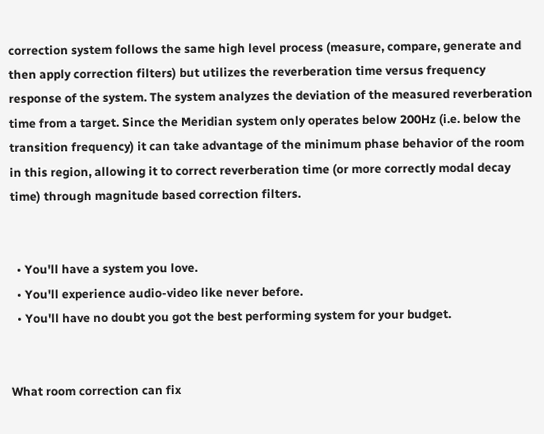correction system follows the same high level process (measure, compare, generate and then apply correction filters) but utilizes the reverberation time versus frequency response of the system. The system analyzes the deviation of the measured reverberation time from a target. Since the Meridian system only operates below 200Hz (i.e. below the transition frequency) it can take advantage of the minimum phase behavior of the room in this region, allowing it to correct reverberation time (or more correctly modal decay time) through magnitude based correction filters.


  • You'll have a system you love.
  • You'll experience audio-video like never before.
  • You'll have no doubt you got the best performing system for your budget.


What room correction can fix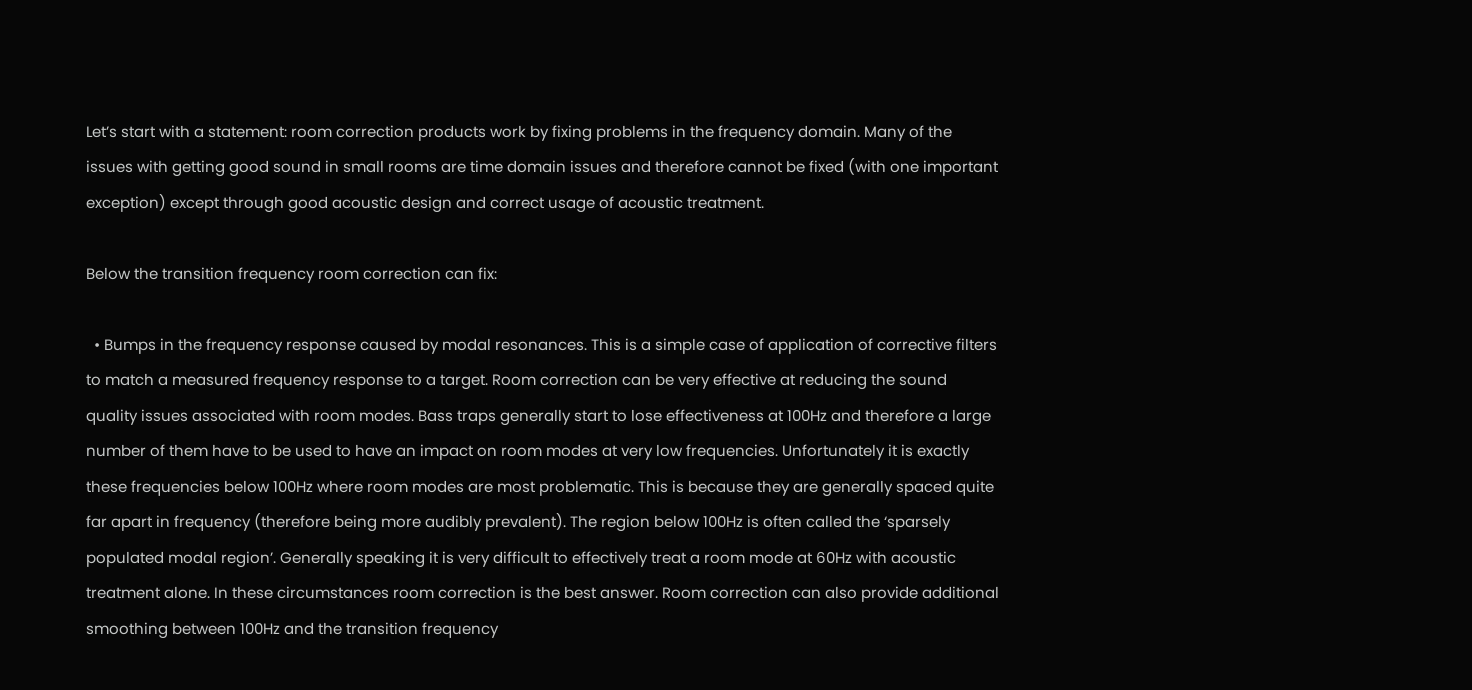Let’s start with a statement: room correction products work by fixing problems in the frequency domain. Many of the issues with getting good sound in small rooms are time domain issues and therefore cannot be fixed (with one important exception) except through good acoustic design and correct usage of acoustic treatment.

Below the transition frequency room correction can fix:

  • Bumps in the frequency response caused by modal resonances. This is a simple case of application of corrective filters to match a measured frequency response to a target. Room correction can be very effective at reducing the sound quality issues associated with room modes. Bass traps generally start to lose effectiveness at 100Hz and therefore a large number of them have to be used to have an impact on room modes at very low frequencies. Unfortunately it is exactly these frequencies below 100Hz where room modes are most problematic. This is because they are generally spaced quite far apart in frequency (therefore being more audibly prevalent). The region below 100Hz is often called the ‘sparsely populated modal region’. Generally speaking it is very difficult to effectively treat a room mode at 60Hz with acoustic treatment alone. In these circumstances room correction is the best answer. Room correction can also provide additional smoothing between 100Hz and the transition frequency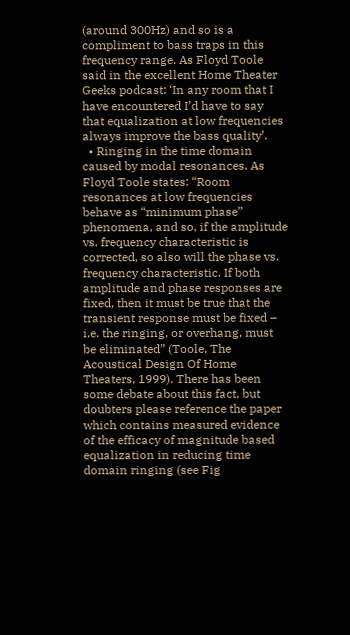(around 300Hz) and so is a compliment to bass traps in this frequency range. As Floyd Toole said in the excellent Home Theater Geeks podcast: ‘In any room that I have encountered I’d have to say that equalization at low frequencies always improve the bass quality’.
  • Ringing in the time domain caused by modal resonances. As Floyd Toole states: “Room resonances at low frequencies behave as “minimum phase” phenomena, and so, if the amplitude vs. frequency characteristic is corrected, so also will the phase vs. frequency characteristic. If both amplitude and phase responses are fixed, then it must be true that the transient response must be fixed – i.e. the ringing, or overhang, must be eliminated” (Toole, The Acoustical Design Of Home Theaters, 1999). There has been some debate about this fact, but doubters please reference the paper which contains measured evidence of the efficacy of magnitude based equalization in reducing time domain ringing (see Fig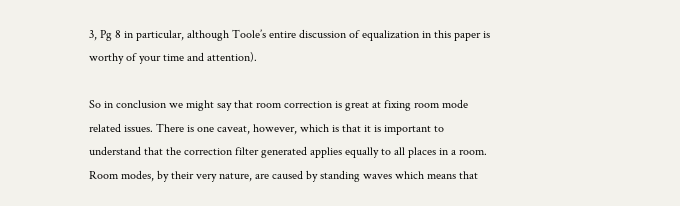3, Pg 8 in particular, although Toole’s entire discussion of equalization in this paper is worthy of your time and attention).

So in conclusion we might say that room correction is great at fixing room mode related issues. There is one caveat, however, which is that it is important to understand that the correction filter generated applies equally to all places in a room. Room modes, by their very nature, are caused by standing waves which means that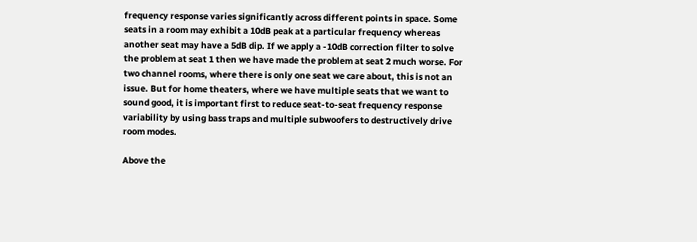frequency response varies significantly across different points in space. Some seats in a room may exhibit a 10dB peak at a particular frequency whereas another seat may have a 5dB dip. If we apply a -10dB correction filter to solve the problem at seat 1 then we have made the problem at seat 2 much worse. For two channel rooms, where there is only one seat we care about, this is not an issue. But for home theaters, where we have multiple seats that we want to sound good, it is important first to reduce seat-to-seat frequency response variability by using bass traps and multiple subwoofers to destructively drive room modes.

Above the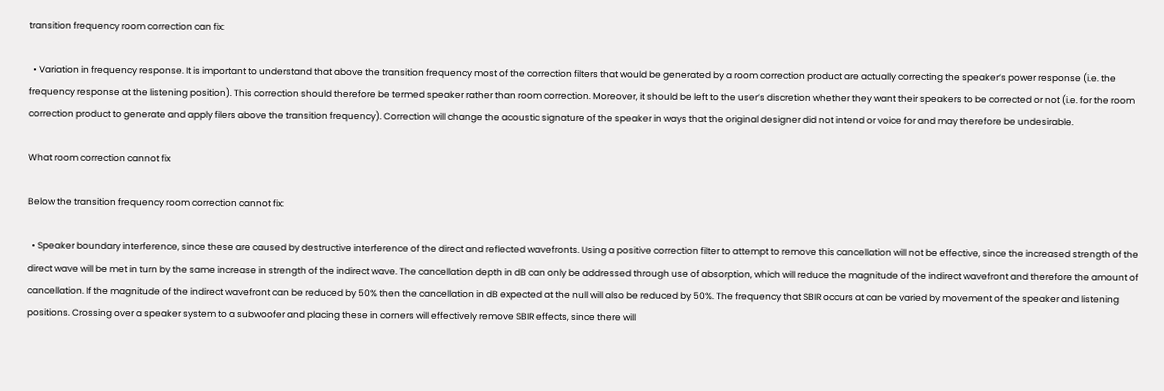transition frequency room correction can fix:

  • Variation in frequency response. It is important to understand that above the transition frequency most of the correction filters that would be generated by a room correction product are actually correcting the speaker’s power response (i.e. the frequency response at the listening position). This correction should therefore be termed speaker rather than room correction. Moreover, it should be left to the user’s discretion whether they want their speakers to be corrected or not (i.e. for the room correction product to generate and apply filers above the transition frequency). Correction will change the acoustic signature of the speaker in ways that the original designer did not intend or voice for and may therefore be undesirable.

What room correction cannot fix

Below the transition frequency room correction cannot fix:

  • Speaker boundary interference, since these are caused by destructive interference of the direct and reflected wavefronts. Using a positive correction filter to attempt to remove this cancellation will not be effective, since the increased strength of the direct wave will be met in turn by the same increase in strength of the indirect wave. The cancellation depth in dB can only be addressed through use of absorption, which will reduce the magnitude of the indirect wavefront and therefore the amount of cancellation. If the magnitude of the indirect wavefront can be reduced by 50% then the cancellation in dB expected at the null will also be reduced by 50%. The frequency that SBIR occurs at can be varied by movement of the speaker and listening positions. Crossing over a speaker system to a subwoofer and placing these in corners will effectively remove SBIR effects, since there will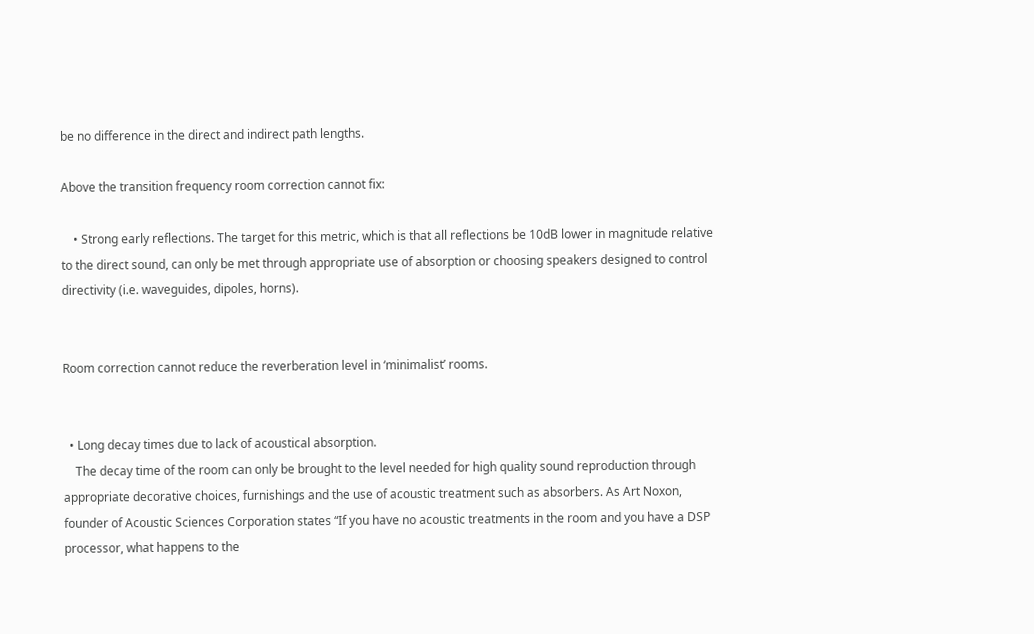be no difference in the direct and indirect path lengths.

Above the transition frequency room correction cannot fix:

    • Strong early reflections. The target for this metric, which is that all reflections be 10dB lower in magnitude relative to the direct sound, can only be met through appropriate use of absorption or choosing speakers designed to control directivity (i.e. waveguides, dipoles, horns).


Room correction cannot reduce the reverberation level in ‘minimalist’ rooms.


  • Long decay times due to lack of acoustical absorption.
    The decay time of the room can only be brought to the level needed for high quality sound reproduction through appropriate decorative choices, furnishings and the use of acoustic treatment such as absorbers. As Art Noxon, founder of Acoustic Sciences Corporation states “If you have no acoustic treatments in the room and you have a DSP processor, what happens to the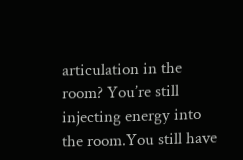articulation in the room? You’re still injecting energy into the room.You still have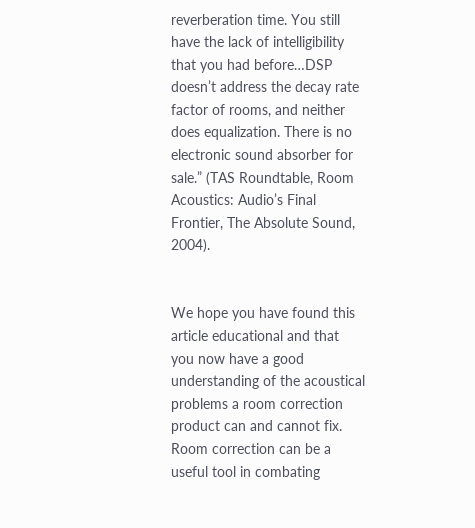reverberation time. You still have the lack of intelligibility that you had before…DSP doesn’t address the decay rate factor of rooms, and neither does equalization. There is no electronic sound absorber for sale.” (TAS Roundtable, Room Acoustics: Audio’s Final Frontier, The Absolute Sound, 2004).


We hope you have found this article educational and that you now have a good understanding of the acoustical problems a room correction product can and cannot fix. Room correction can be a useful tool in combating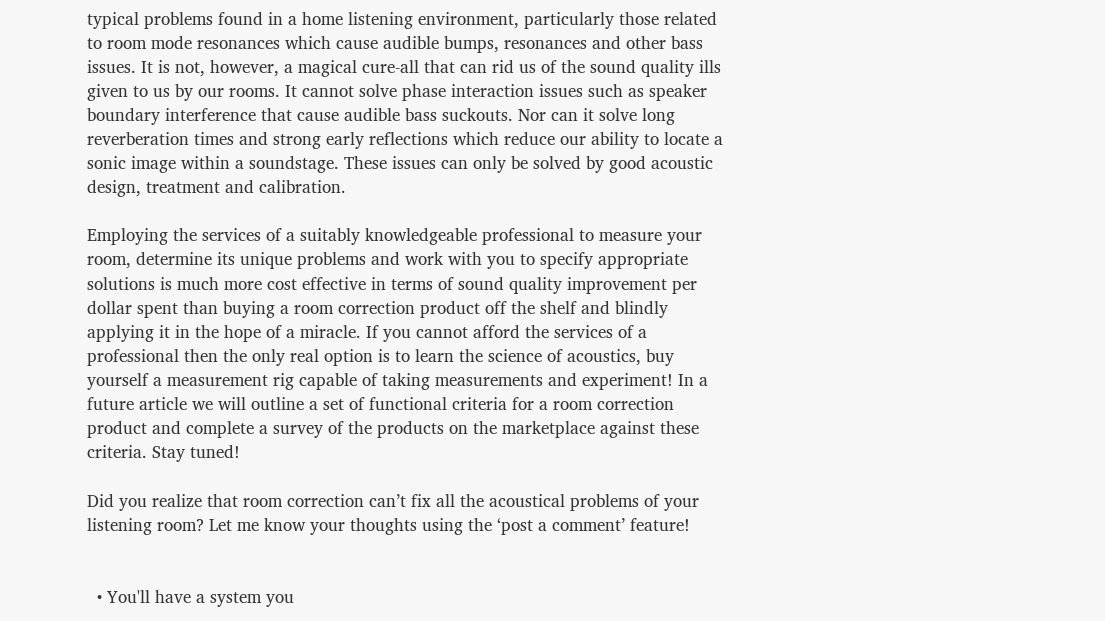typical problems found in a home listening environment, particularly those related to room mode resonances which cause audible bumps, resonances and other bass issues. It is not, however, a magical cure-all that can rid us of the sound quality ills given to us by our rooms. It cannot solve phase interaction issues such as speaker boundary interference that cause audible bass suckouts. Nor can it solve long reverberation times and strong early reflections which reduce our ability to locate a sonic image within a soundstage. These issues can only be solved by good acoustic design, treatment and calibration.

Employing the services of a suitably knowledgeable professional to measure your room, determine its unique problems and work with you to specify appropriate solutions is much more cost effective in terms of sound quality improvement per dollar spent than buying a room correction product off the shelf and blindly applying it in the hope of a miracle. If you cannot afford the services of a professional then the only real option is to learn the science of acoustics, buy yourself a measurement rig capable of taking measurements and experiment! In a future article we will outline a set of functional criteria for a room correction product and complete a survey of the products on the marketplace against these criteria. Stay tuned!

Did you realize that room correction can’t fix all the acoustical problems of your listening room? Let me know your thoughts using the ‘post a comment’ feature!


  • You'll have a system you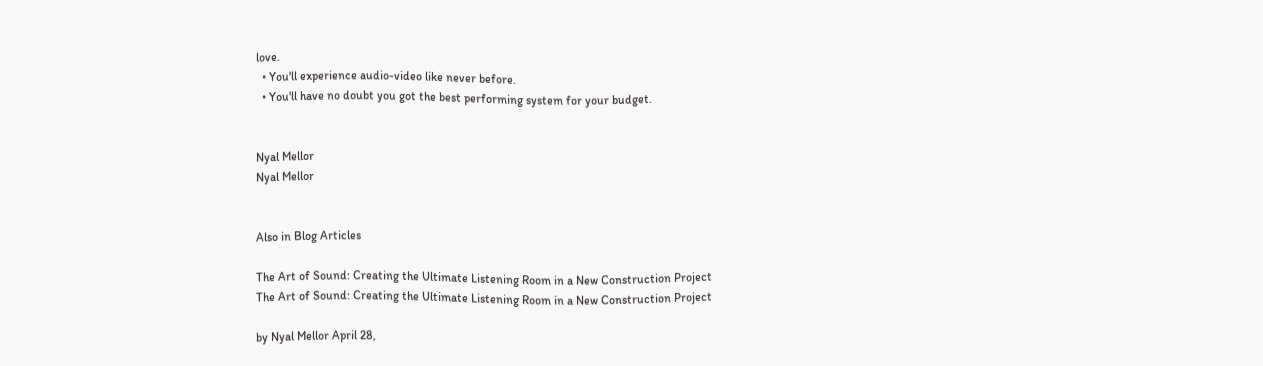love.
  • You'll experience audio-video like never before.
  • You'll have no doubt you got the best performing system for your budget.


Nyal Mellor
Nyal Mellor


Also in Blog Articles

The Art of Sound: Creating the Ultimate Listening Room in a New Construction Project
The Art of Sound: Creating the Ultimate Listening Room in a New Construction Project

by Nyal Mellor April 28,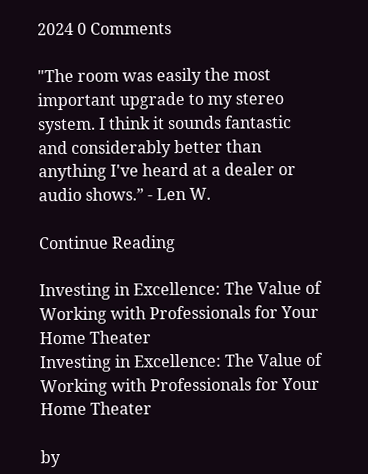2024 0 Comments

"The room was easily the most important upgrade to my stereo system. I think it sounds fantastic and considerably better than anything I've heard at a dealer or audio shows.” - Len W.

Continue Reading

Investing in Excellence: The Value of Working with Professionals for Your Home Theater
Investing in Excellence: The Value of Working with Professionals for Your Home Theater

by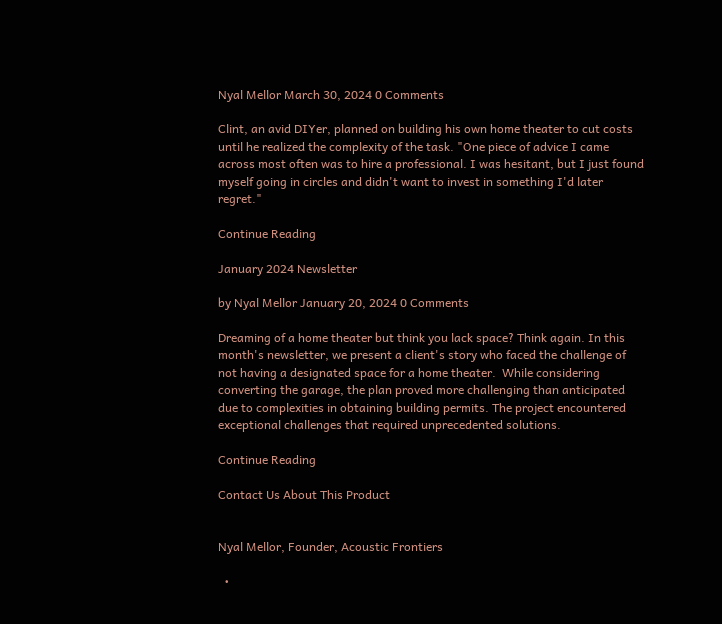Nyal Mellor March 30, 2024 0 Comments

Clint, an avid DIYer, planned on building his own home theater to cut costs until he realized the complexity of the task. "One piece of advice I came across most often was to hire a professional. I was hesitant, but I just found myself going in circles and didn't want to invest in something I'd later regret."

Continue Reading

January 2024 Newsletter

by Nyal Mellor January 20, 2024 0 Comments

Dreaming of a home theater but think you lack space? Think again. In this month's newsletter, we present a client's story who faced the challenge of not having a designated space for a home theater.  While considering converting the garage, the plan proved more challenging than anticipated due to complexities in obtaining building permits. The project encountered exceptional challenges that required unprecedented solutions.

Continue Reading

Contact Us About This Product


Nyal Mellor, Founder, Acoustic Frontiers

  •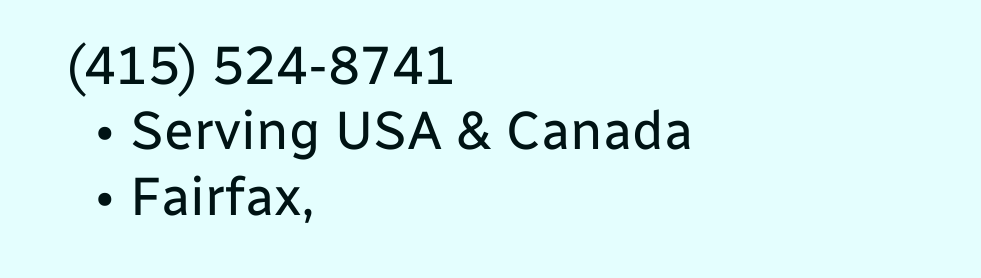(415) 524-8741
  • Serving USA & Canada
  • Fairfax,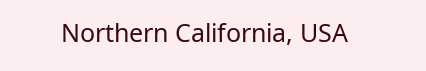Northern California, USA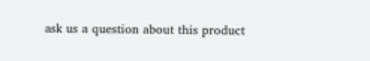ask us a question about this product